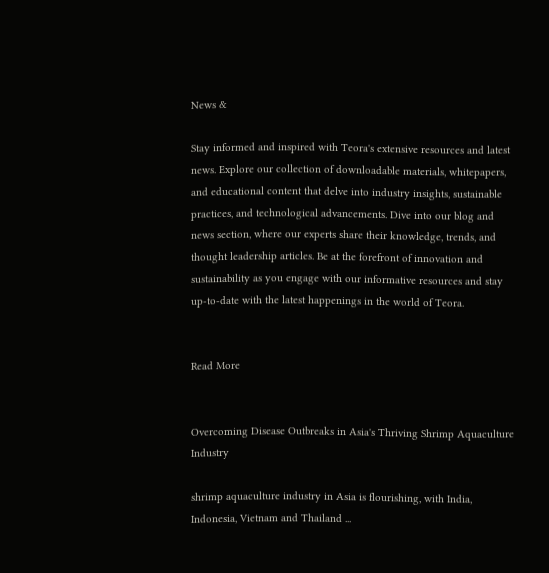News &

Stay informed and inspired with Teora's extensive resources and latest news. Explore our collection of downloadable materials, whitepapers, and educational content that delve into industry insights, sustainable practices, and technological advancements. Dive into our blog and news section, where our experts share their knowledge, trends, and thought leadership articles. Be at the forefront of innovation and sustainability as you engage with our informative resources and stay up-to-date with the latest happenings in the world of Teora.


Read More


Overcoming Disease Outbreaks in Asia's Thriving Shrimp Aquaculture Industry

shrimp aquaculture industry in Asia is flourishing, with India, Indonesia, Vietnam and Thailand ...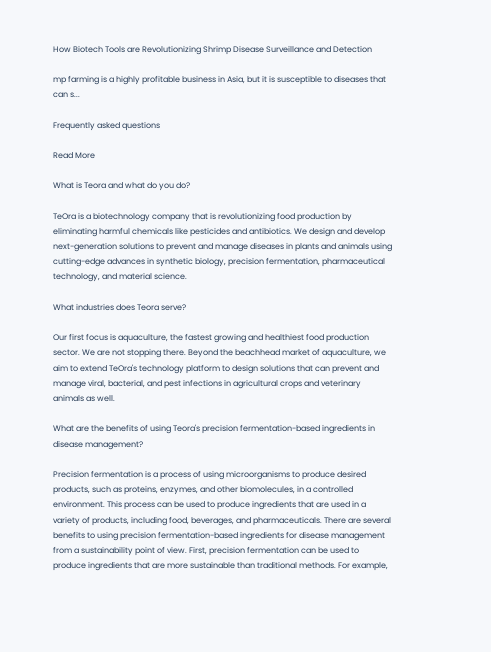How Biotech Tools are Revolutionizing Shrimp Disease Surveillance and Detection

mp farming is a highly profitable business in Asia, but it is susceptible to diseases that can s...

Frequently asked questions

Read More

What is Teora and what do you do?

TeOra is a biotechnology company that is revolutionizing food production by eliminating harmful chemicals like pesticides and antibiotics. We design and develop next-generation solutions to prevent and manage diseases in plants and animals using cutting-edge advances in synthetic biology, precision fermentation, pharmaceutical technology, and material science.

What industries does Teora serve?

Our first focus is aquaculture, the fastest growing and healthiest food production sector. We are not stopping there. Beyond the beachhead market of aquaculture, we aim to extend TeOra's technology platform to design solutions that can prevent and manage viral, bacterial, and pest infections in agricultural crops and veterinary animals as well.

What are the benefits of using Teora's precision fermentation-based ingredients in disease management?

Precision fermentation is a process of using microorganisms to produce desired products, such as proteins, enzymes, and other biomolecules, in a controlled environment. This process can be used to produce ingredients that are used in a variety of products, including food, beverages, and pharmaceuticals. There are several benefits to using precision fermentation-based ingredients for disease management from a sustainability point of view. First, precision fermentation can be used to produce ingredients that are more sustainable than traditional methods. For example,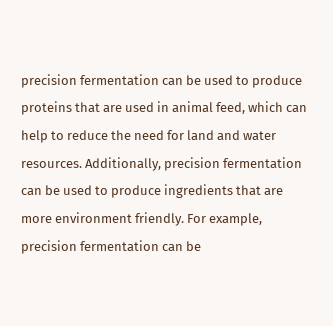precision fermentation can be used to produce proteins that are used in animal feed, which can help to reduce the need for land and water resources. Additionally, precision fermentation can be used to produce ingredients that are more environment friendly. For example, precision fermentation can be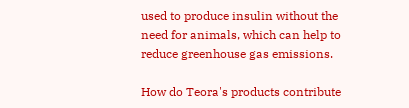used to produce insulin without the need for animals, which can help to reduce greenhouse gas emissions.

How do Teora's products contribute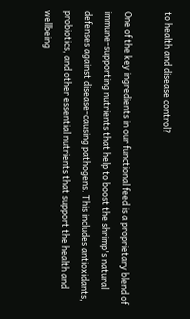to health and disease control?

One of the key ingredients in our functional feed is a proprietary blend of immune-supporting nutrients that help to boost the shrimp's natural defenses against disease-causing pathogens. This includes antioxidants, probiotics, and other essential nutrients that support the health and wellbeing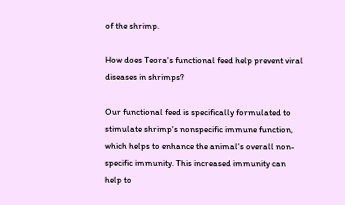of the shrimp.

How does Teora's functional feed help prevent viral diseases in shrimps?

Our functional feed is specifically formulated to stimulate shrimp's nonspecific immune function, which helps to enhance the animal's overall non-specific immunity. This increased immunity can help to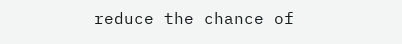reduce the chance of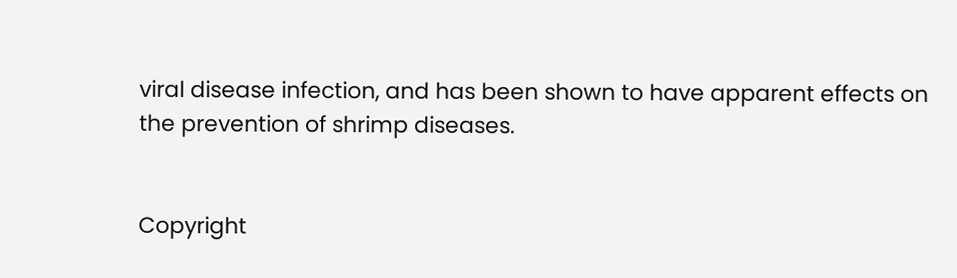viral disease infection, and has been shown to have apparent effects on the prevention of shrimp diseases.


Copyright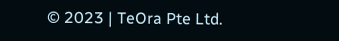© 2023 | TeOra Pte Ltd.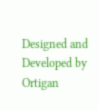Designed and Developed by Ortigan